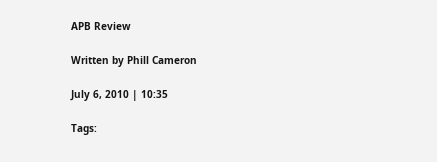APB Review

Written by Phill Cameron

July 6, 2010 | 10:35

Tags: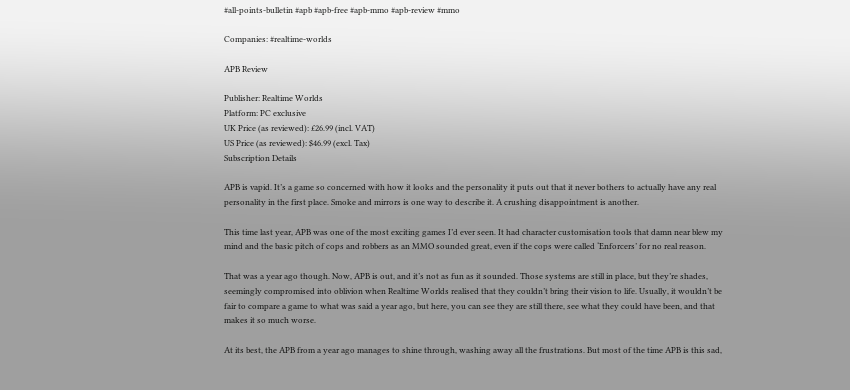#all-points-bulletin #apb #apb-free #apb-mmo #apb-review #mmo

Companies: #realtime-worlds

APB Review

Publisher: Realtime Worlds
Platform: PC exclusive
UK Price (as reviewed): £26.99 (incl. VAT)
US Price (as reviewed): $46.99 (excl. Tax)
Subscription Details

APB is vapid. It’s a game so concerned with how it looks and the personality it puts out that it never bothers to actually have any real personality in the first place. Smoke and mirrors is one way to describe it. A crushing disappointment is another.

This time last year, APB was one of the most exciting games I’d ever seen. It had character customisation tools that damn near blew my mind and the basic pitch of cops and robbers as an MMO sounded great, even if the cops were called ‘Enforcers’ for no real reason.

That was a year ago though. Now, APB is out, and it’s not as fun as it sounded. Those systems are still in place, but they’re shades, seemingly compromised into oblivion when Realtime Worlds realised that they couldn’t bring their vision to life. Usually, it wouldn’t be fair to compare a game to what was said a year ago, but here, you can see they are still there, see what they could have been, and that makes it so much worse.

At its best, the APB from a year ago manages to shine through, washing away all the frustrations. But most of the time APB is this sad,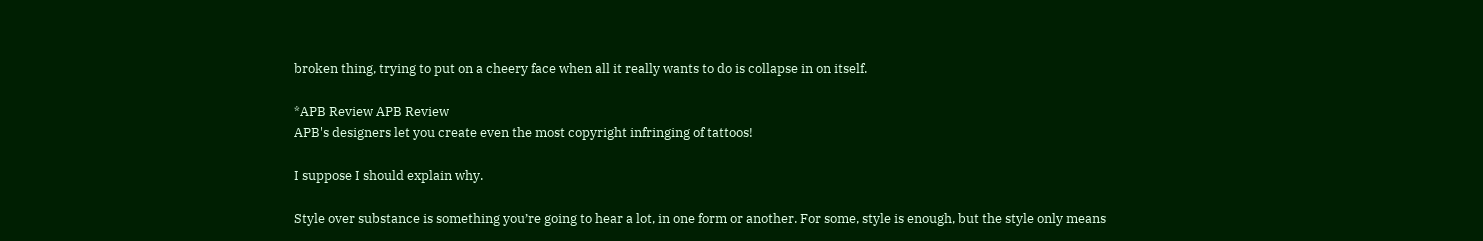broken thing, trying to put on a cheery face when all it really wants to do is collapse in on itself.

*APB Review APB Review
APB's designers let you create even the most copyright infringing of tattoos!

I suppose I should explain why.

Style over substance is something you’re going to hear a lot, in one form or another. For some, style is enough, but the style only means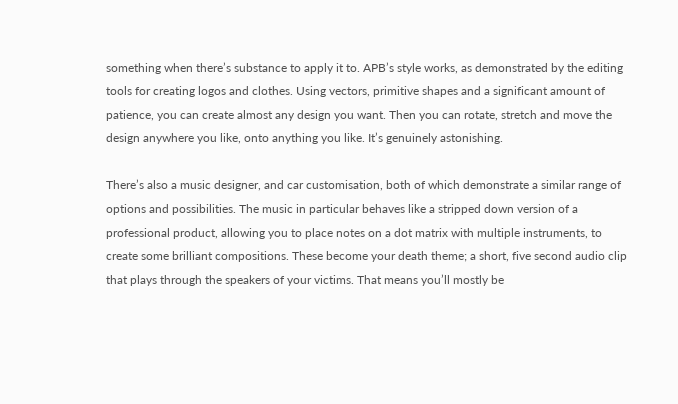something when there’s substance to apply it to. APB’s style works, as demonstrated by the editing tools for creating logos and clothes. Using vectors, primitive shapes and a significant amount of patience, you can create almost any design you want. Then you can rotate, stretch and move the design anywhere you like, onto anything you like. It’s genuinely astonishing.

There’s also a music designer, and car customisation, both of which demonstrate a similar range of options and possibilities. The music in particular behaves like a stripped down version of a professional product, allowing you to place notes on a dot matrix with multiple instruments, to create some brilliant compositions. These become your death theme; a short, five second audio clip that plays through the speakers of your victims. That means you’ll mostly be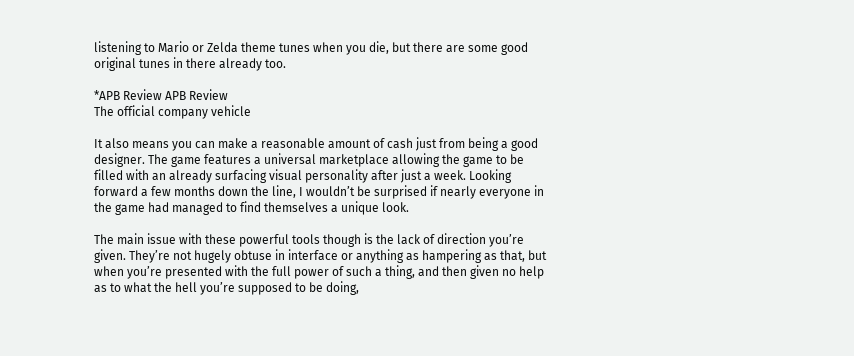listening to Mario or Zelda theme tunes when you die, but there are some good original tunes in there already too.

*APB Review APB Review
The official company vehicle

It also means you can make a reasonable amount of cash just from being a good designer. The game features a universal marketplace allowing the game to be filled with an already surfacing visual personality after just a week. Looking forward a few months down the line, I wouldn’t be surprised if nearly everyone in the game had managed to find themselves a unique look.

The main issue with these powerful tools though is the lack of direction you’re given. They’re not hugely obtuse in interface or anything as hampering as that, but when you’re presented with the full power of such a thing, and then given no help as to what the hell you’re supposed to be doing,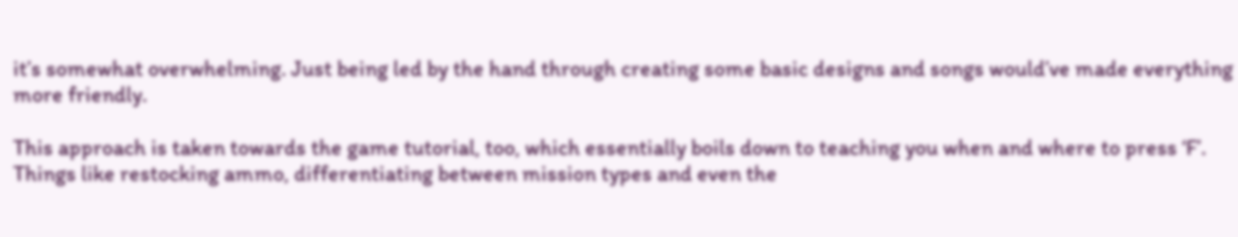it’s somewhat overwhelming. Just being led by the hand through creating some basic designs and songs would’ve made everything more friendly.

This approach is taken towards the game tutorial, too, which essentially boils down to teaching you when and where to press ‘F’. Things like restocking ammo, differentiating between mission types and even the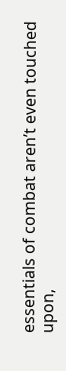essentials of combat aren’t even touched upon,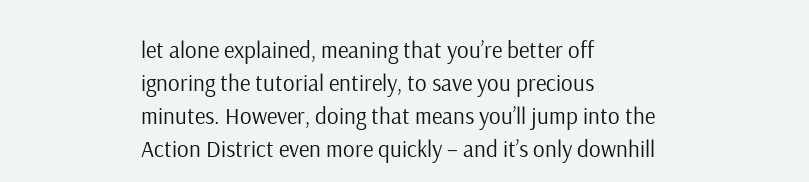let alone explained, meaning that you’re better off ignoring the tutorial entirely, to save you precious minutes. However, doing that means you’ll jump into the Action District even more quickly – and it’s only downhill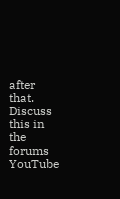after that.
Discuss this in the forums
YouTube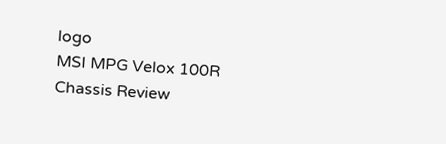logo
MSI MPG Velox 100R Chassis Review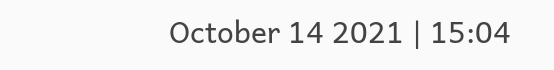October 14 2021 | 15:04